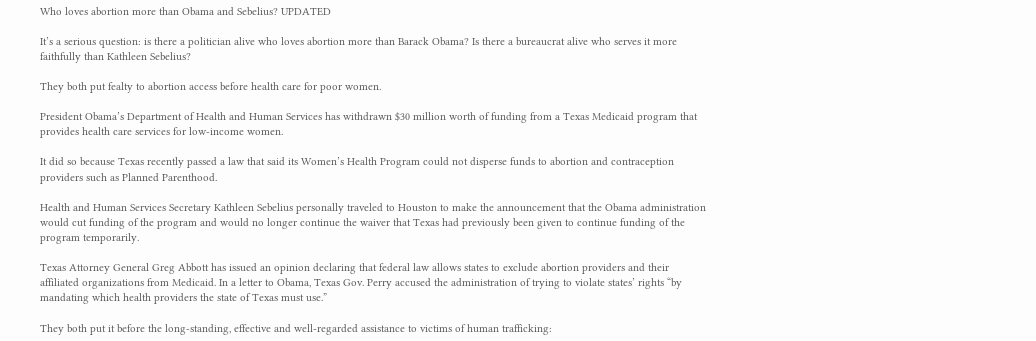Who loves abortion more than Obama and Sebelius? UPDATED

It’s a serious question: is there a politician alive who loves abortion more than Barack Obama? Is there a bureaucrat alive who serves it more faithfully than Kathleen Sebelius?

They both put fealty to abortion access before health care for poor women.

President Obama’s Department of Health and Human Services has withdrawn $30 million worth of funding from a Texas Medicaid program that provides health care services for low-income women.

It did so because Texas recently passed a law that said its Women’s Health Program could not disperse funds to abortion and contraception providers such as Planned Parenthood.

Health and Human Services Secretary Kathleen Sebelius personally traveled to Houston to make the announcement that the Obama administration would cut funding of the program and would no longer continue the waiver that Texas had previously been given to continue funding of the program temporarily.

Texas Attorney General Greg Abbott has issued an opinion declaring that federal law allows states to exclude abortion providers and their affiliated organizations from Medicaid. In a letter to Obama, Texas Gov. Perry accused the administration of trying to violate states’ rights “by mandating which health providers the state of Texas must use.”

They both put it before the long-standing, effective and well-regarded assistance to victims of human trafficking: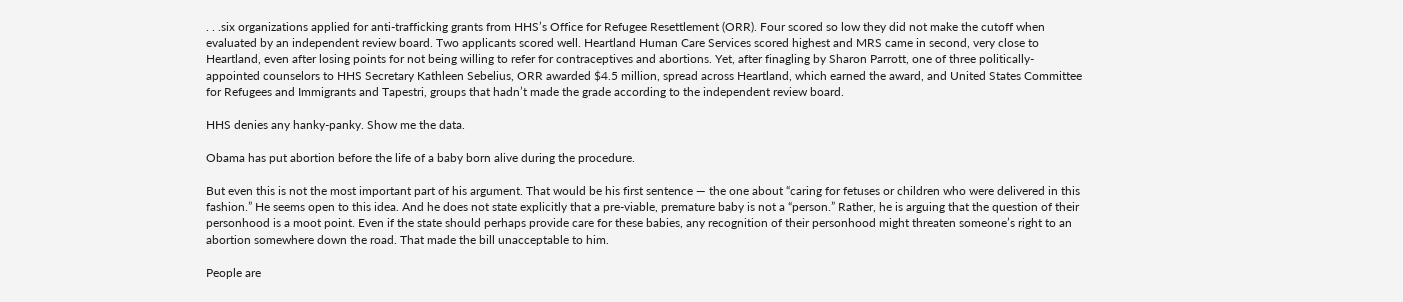. . .six organizations applied for anti-trafficking grants from HHS’s Office for Refugee Resettlement (ORR). Four scored so low they did not make the cutoff when evaluated by an independent review board. Two applicants scored well. Heartland Human Care Services scored highest and MRS came in second, very close to Heartland, even after losing points for not being willing to refer for contraceptives and abortions. Yet, after finagling by Sharon Parrott, one of three politically-appointed counselors to HHS Secretary Kathleen Sebelius, ORR awarded $4.5 million, spread across Heartland, which earned the award, and United States Committee for Refugees and Immigrants and Tapestri, groups that hadn’t made the grade according to the independent review board.

HHS denies any hanky-panky. Show me the data.

Obama has put abortion before the life of a baby born alive during the procedure.

But even this is not the most important part of his argument. That would be his first sentence — the one about “caring for fetuses or children who were delivered in this fashion.” He seems open to this idea. And he does not state explicitly that a pre-viable, premature baby is not a “person.” Rather, he is arguing that the question of their personhood is a moot point. Even if the state should perhaps provide care for these babies, any recognition of their personhood might threaten someone’s right to an abortion somewhere down the road. That made the bill unacceptable to him.

People are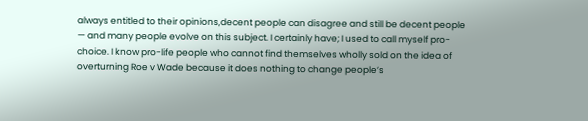always entitled to their opinions,decent people can disagree and still be decent people — and many people evolve on this subject. I certainly have; I used to call myself pro-choice. I know pro-life people who cannot find themselves wholly sold on the idea of overturning Roe v Wade because it does nothing to change people’s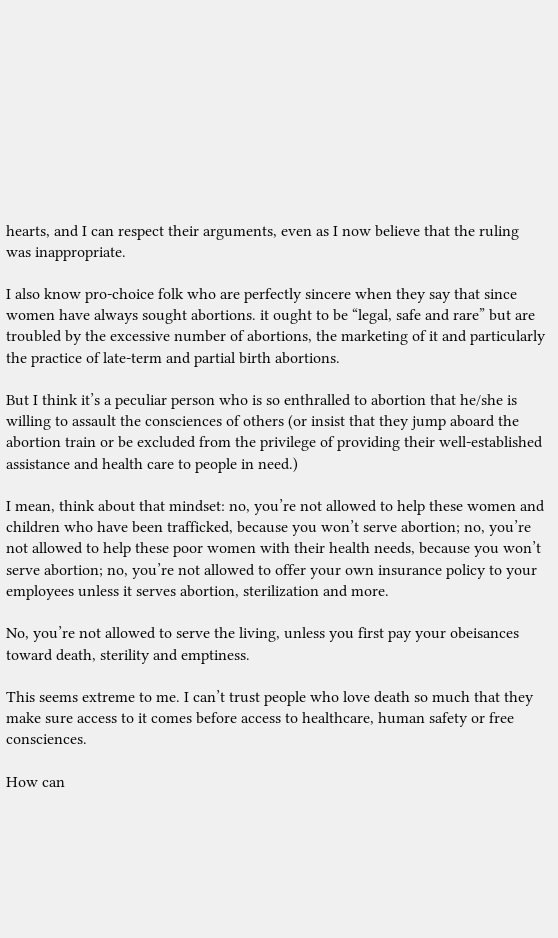hearts, and I can respect their arguments, even as I now believe that the ruling was inappropriate.

I also know pro-choice folk who are perfectly sincere when they say that since women have always sought abortions. it ought to be “legal, safe and rare” but are troubled by the excessive number of abortions, the marketing of it and particularly the practice of late-term and partial birth abortions.

But I think it’s a peculiar person who is so enthralled to abortion that he/she is willing to assault the consciences of others (or insist that they jump aboard the abortion train or be excluded from the privilege of providing their well-established assistance and health care to people in need.)

I mean, think about that mindset: no, you’re not allowed to help these women and children who have been trafficked, because you won’t serve abortion; no, you’re not allowed to help these poor women with their health needs, because you won’t serve abortion; no, you’re not allowed to offer your own insurance policy to your employees unless it serves abortion, sterilization and more.

No, you’re not allowed to serve the living, unless you first pay your obeisances toward death, sterility and emptiness.

This seems extreme to me. I can’t trust people who love death so much that they make sure access to it comes before access to healthcare, human safety or free consciences.

How can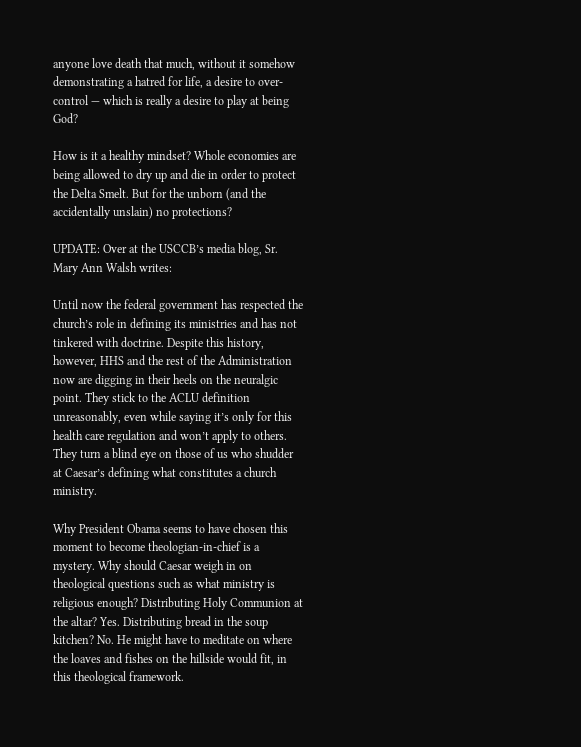anyone love death that much, without it somehow demonstrating a hatred for life, a desire to over-control — which is really a desire to play at being God?

How is it a healthy mindset? Whole economies are being allowed to dry up and die in order to protect the Delta Smelt. But for the unborn (and the accidentally unslain) no protections?

UPDATE: Over at the USCCB’s media blog, Sr. Mary Ann Walsh writes:

Until now the federal government has respected the church’s role in defining its ministries and has not tinkered with doctrine. Despite this history, however, HHS and the rest of the Administration now are digging in their heels on the neuralgic point. They stick to the ACLU definition unreasonably, even while saying it’s only for this health care regulation and won’t apply to others. They turn a blind eye on those of us who shudder at Caesar’s defining what constitutes a church ministry.

Why President Obama seems to have chosen this moment to become theologian-in-chief is a mystery. Why should Caesar weigh in on theological questions such as what ministry is religious enough? Distributing Holy Communion at the altar? Yes. Distributing bread in the soup kitchen? No. He might have to meditate on where the loaves and fishes on the hillside would fit, in this theological framework.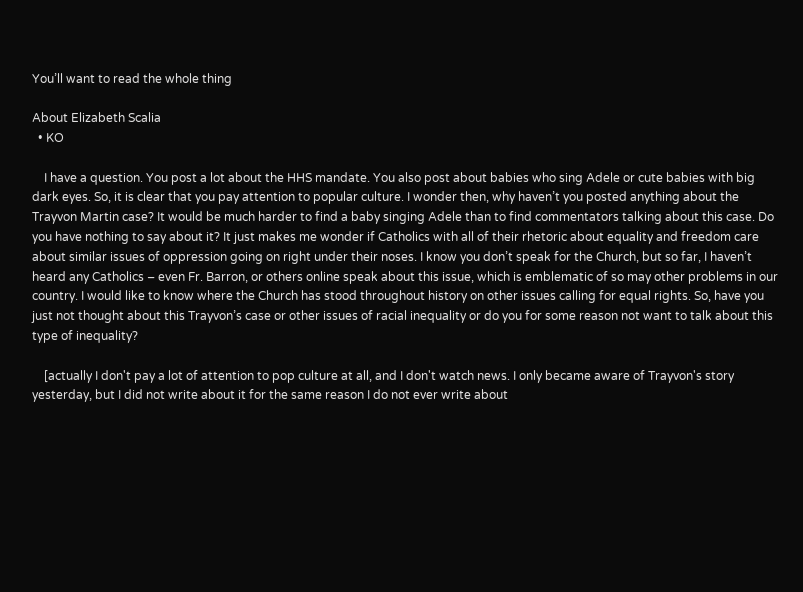You’ll want to read the whole thing

About Elizabeth Scalia
  • KO

    I have a question. You post a lot about the HHS mandate. You also post about babies who sing Adele or cute babies with big dark eyes. So, it is clear that you pay attention to popular culture. I wonder then, why haven’t you posted anything about the Trayvon Martin case? It would be much harder to find a baby singing Adele than to find commentators talking about this case. Do you have nothing to say about it? It just makes me wonder if Catholics with all of their rhetoric about equality and freedom care about similar issues of oppression going on right under their noses. I know you don’t speak for the Church, but so far, I haven’t heard any Catholics – even Fr. Barron, or others online speak about this issue, which is emblematic of so may other problems in our country. I would like to know where the Church has stood throughout history on other issues calling for equal rights. So, have you just not thought about this Trayvon’s case or other issues of racial inequality or do you for some reason not want to talk about this type of inequality?

    [actually I don't pay a lot of attention to pop culture at all, and I don't watch news. I only became aware of Trayvon's story yesterday, but I did not write about it for the same reason I do not ever write about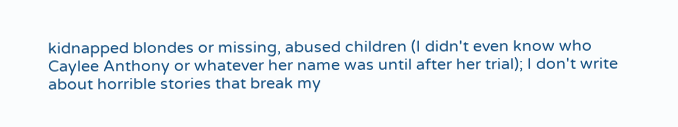kidnapped blondes or missing, abused children (I didn't even know who Caylee Anthony or whatever her name was until after her trial); I don't write about horrible stories that break my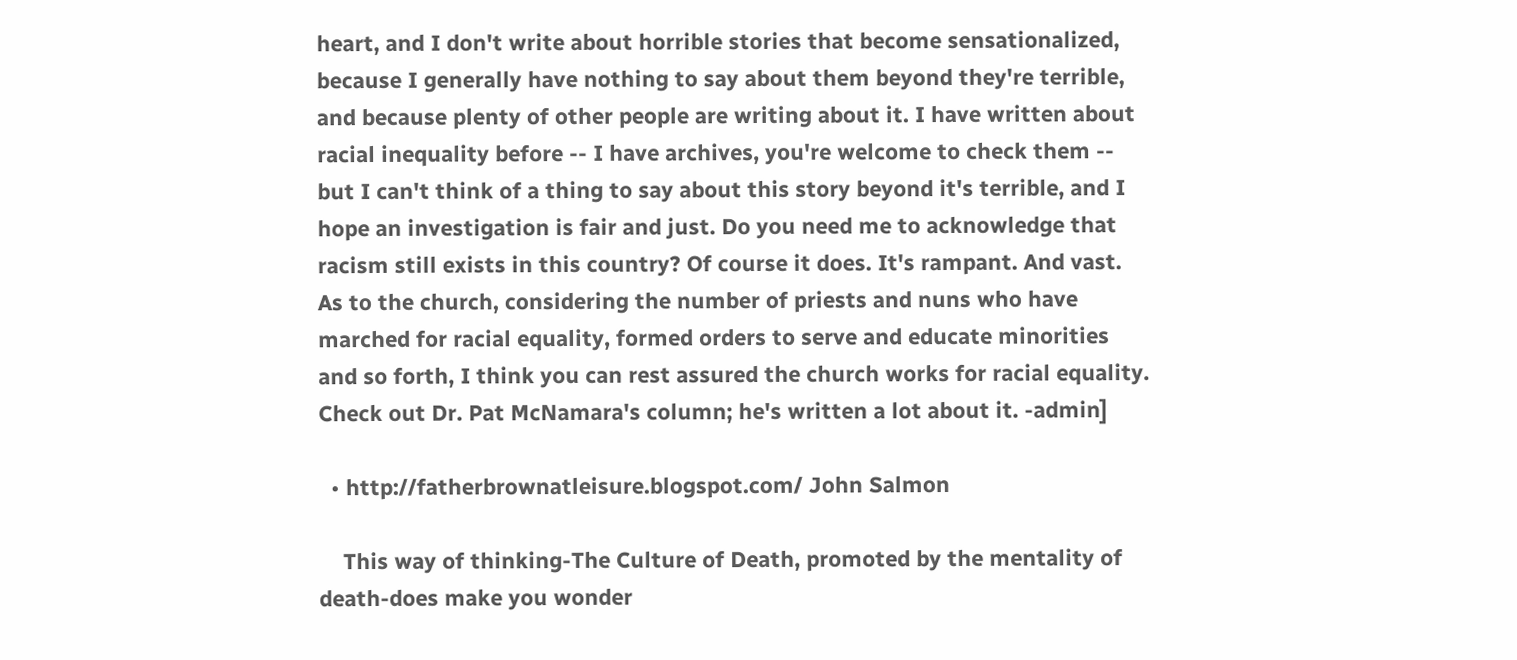heart, and I don't write about horrible stories that become sensationalized, because I generally have nothing to say about them beyond they're terrible, and because plenty of other people are writing about it. I have written about racial inequality before -- I have archives, you're welcome to check them -- but I can't think of a thing to say about this story beyond it's terrible, and I hope an investigation is fair and just. Do you need me to acknowledge that racism still exists in this country? Of course it does. It's rampant. And vast. As to the church, considering the number of priests and nuns who have marched for racial equality, formed orders to serve and educate minorities and so forth, I think you can rest assured the church works for racial equality. Check out Dr. Pat McNamara's column; he's written a lot about it. -admin]

  • http://fatherbrownatleisure.blogspot.com/ John Salmon

    This way of thinking-The Culture of Death, promoted by the mentality of death-does make you wonder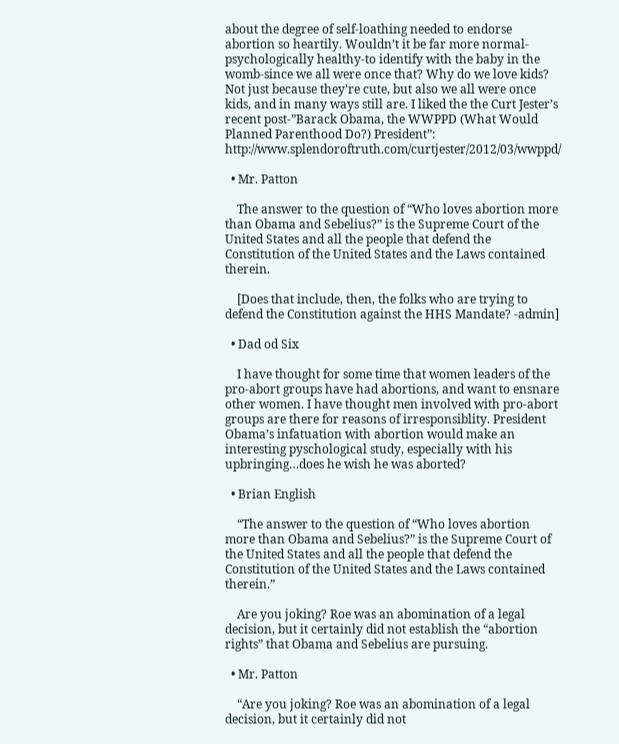about the degree of self-loathing needed to endorse abortion so heartily. Wouldn’t it be far more normal-psychologically healthy-to identify with the baby in the womb-since we all were once that? Why do we love kids? Not just because they’re cute, but also we all were once kids, and in many ways still are. I liked the the Curt Jester’s recent post-”Barack Obama, the WWPPD (What Would Planned Parenthood Do?) President”: http://www.splendoroftruth.com/curtjester/2012/03/wwppd/

  • Mr. Patton

    The answer to the question of “Who loves abortion more than Obama and Sebelius?” is the Supreme Court of the United States and all the people that defend the Constitution of the United States and the Laws contained therein.

    [Does that include, then, the folks who are trying to defend the Constitution against the HHS Mandate? -admin]

  • Dad od Six

    I have thought for some time that women leaders of the pro-abort groups have had abortions, and want to ensnare other women. I have thought men involved with pro-abort groups are there for reasons of irresponsiblity. President Obama’s infatuation with abortion would make an interesting pyschological study, especially with his upbringing…does he wish he was aborted?

  • Brian English

    “The answer to the question of “Who loves abortion more than Obama and Sebelius?” is the Supreme Court of the United States and all the people that defend the Constitution of the United States and the Laws contained therein.”

    Are you joking? Roe was an abomination of a legal decision, but it certainly did not establish the “abortion rights” that Obama and Sebelius are pursuing.

  • Mr. Patton

    “Are you joking? Roe was an abomination of a legal decision, but it certainly did not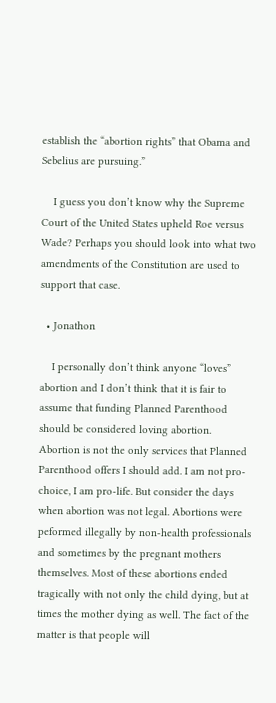establish the “abortion rights” that Obama and Sebelius are pursuing.”

    I guess you don’t know why the Supreme Court of the United States upheld Roe versus Wade? Perhaps you should look into what two amendments of the Constitution are used to support that case.

  • Jonathon

    I personally don’t think anyone “loves” abortion and I don’t think that it is fair to assume that funding Planned Parenthood should be considered loving abortion. Abortion is not the only services that Planned Parenthood offers I should add. I am not pro-choice, I am pro-life. But consider the days when abortion was not legal. Abortions were peformed illegally by non-health professionals and sometimes by the pregnant mothers themselves. Most of these abortions ended tragically with not only the child dying, but at times the mother dying as well. The fact of the matter is that people will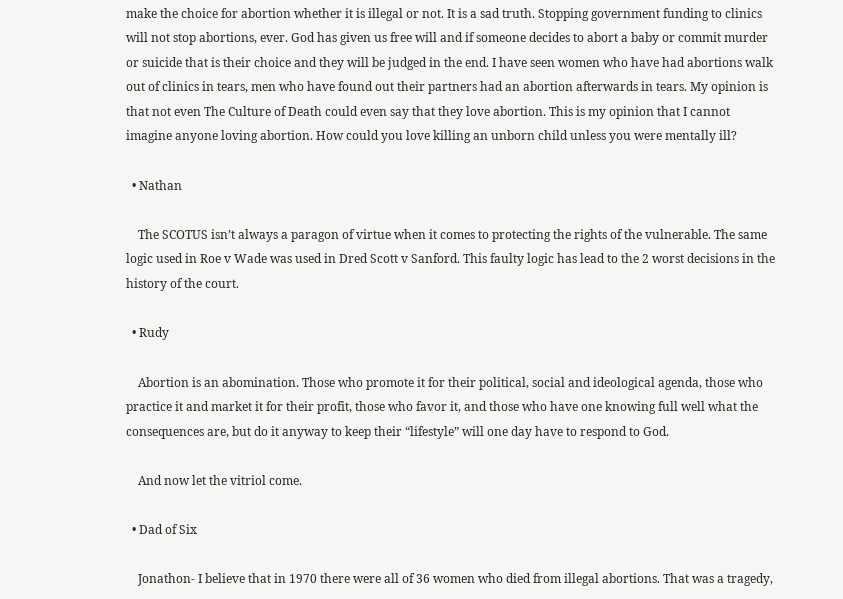make the choice for abortion whether it is illegal or not. It is a sad truth. Stopping government funding to clinics will not stop abortions, ever. God has given us free will and if someone decides to abort a baby or commit murder or suicide that is their choice and they will be judged in the end. I have seen women who have had abortions walk out of clinics in tears, men who have found out their partners had an abortion afterwards in tears. My opinion is that not even The Culture of Death could even say that they love abortion. This is my opinion that I cannot imagine anyone loving abortion. How could you love killing an unborn child unless you were mentally ill?

  • Nathan

    The SCOTUS isn’t always a paragon of virtue when it comes to protecting the rights of the vulnerable. The same logic used in Roe v Wade was used in Dred Scott v Sanford. This faulty logic has lead to the 2 worst decisions in the history of the court.

  • Rudy

    Abortion is an abomination. Those who promote it for their political, social and ideological agenda, those who practice it and market it for their profit, those who favor it, and those who have one knowing full well what the consequences are, but do it anyway to keep their “lifestyle” will one day have to respond to God.

    And now let the vitriol come.

  • Dad of Six

    Jonathon- I believe that in 1970 there were all of 36 women who died from illegal abortions. That was a tragedy,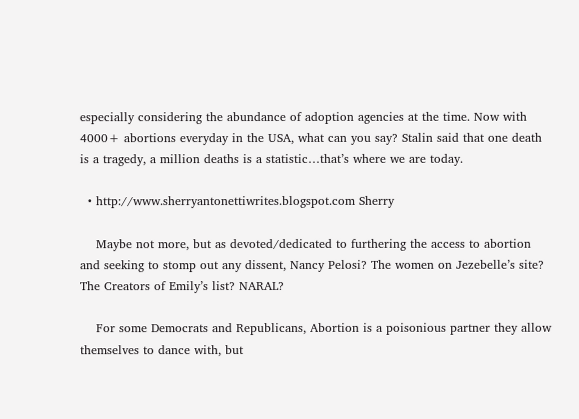especially considering the abundance of adoption agencies at the time. Now with 4000+ abortions everyday in the USA, what can you say? Stalin said that one death is a tragedy, a million deaths is a statistic…that’s where we are today.

  • http://www.sherryantonettiwrites.blogspot.com Sherry

    Maybe not more, but as devoted/dedicated to furthering the access to abortion and seeking to stomp out any dissent, Nancy Pelosi? The women on Jezebelle’s site? The Creators of Emily’s list? NARAL?

    For some Democrats and Republicans, Abortion is a poisonious partner they allow themselves to dance with, but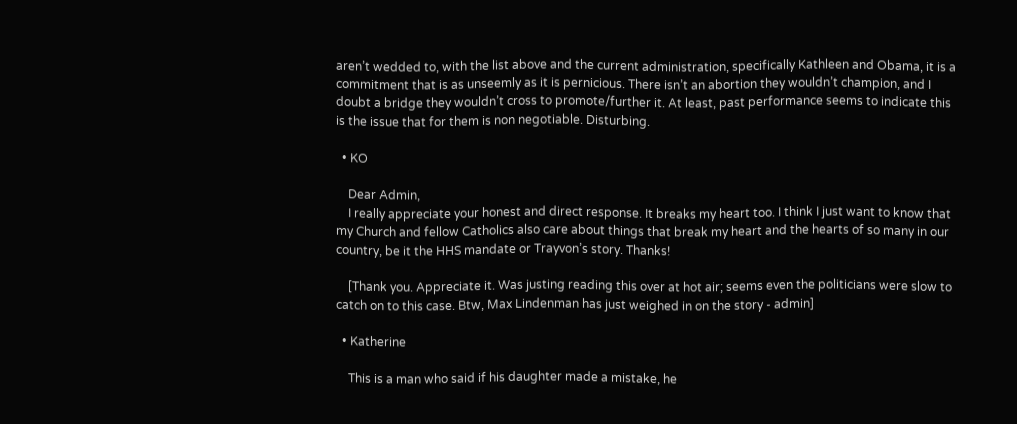aren’t wedded to, with the list above and the current administration, specifically Kathleen and Obama, it is a commitment that is as unseemly as it is pernicious. There isn’t an abortion they wouldn’t champion, and I doubt a bridge they wouldn’t cross to promote/further it. At least, past performance seems to indicate this is the issue that for them is non negotiable. Disturbing.

  • KO

    Dear Admin,
    I really appreciate your honest and direct response. It breaks my heart too. I think I just want to know that my Church and fellow Catholics also care about things that break my heart and the hearts of so many in our country, be it the HHS mandate or Trayvon’s story. Thanks!

    [Thank you. Appreciate it. Was justing reading this over at hot air; seems even the politicians were slow to catch on to this case. Btw, Max Lindenman has just weighed in on the story - admin]

  • Katherine

    This is a man who said if his daughter made a mistake, he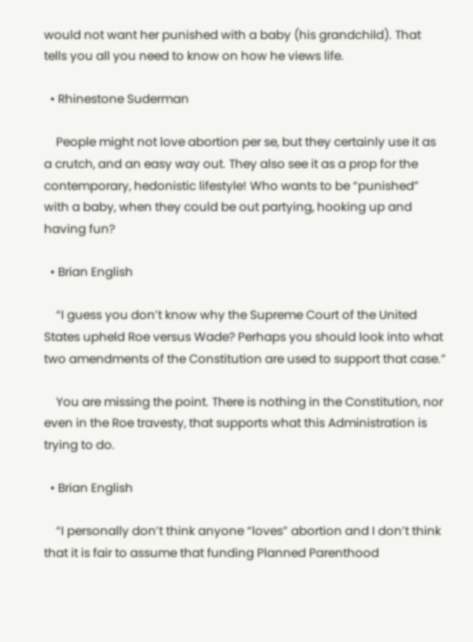would not want her punished with a baby (his grandchild). That tells you all you need to know on how he views life.

  • Rhinestone Suderman

    People might not love abortion per se, but they certainly use it as a crutch, and an easy way out. They also see it as a prop for the contemporary, hedonistic lifestyle! Who wants to be “punished” with a baby, when they could be out partying, hooking up and having fun?

  • Brian English

    “I guess you don’t know why the Supreme Court of the United States upheld Roe versus Wade? Perhaps you should look into what two amendments of the Constitution are used to support that case.”

    You are missing the point. There is nothing in the Constitution, nor even in the Roe travesty, that supports what this Administration is trying to do.

  • Brian English

    “I personally don’t think anyone “loves” abortion and I don’t think that it is fair to assume that funding Planned Parenthood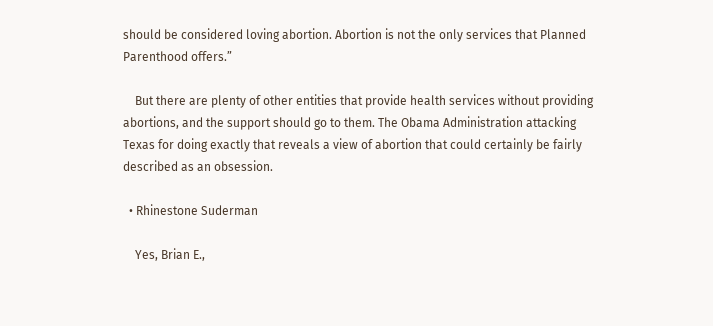should be considered loving abortion. Abortion is not the only services that Planned Parenthood offers.”

    But there are plenty of other entities that provide health services without providing abortions, and the support should go to them. The Obama Administration attacking Texas for doing exactly that reveals a view of abortion that could certainly be fairly described as an obsession.

  • Rhinestone Suderman

    Yes, Brian E.,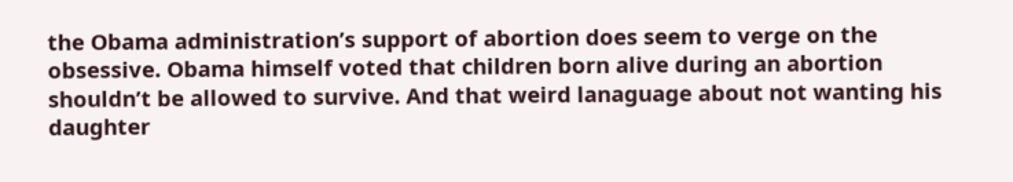the Obama administration’s support of abortion does seem to verge on the obsessive. Obama himself voted that children born alive during an abortion shouldn’t be allowed to survive. And that weird lanaguage about not wanting his daughter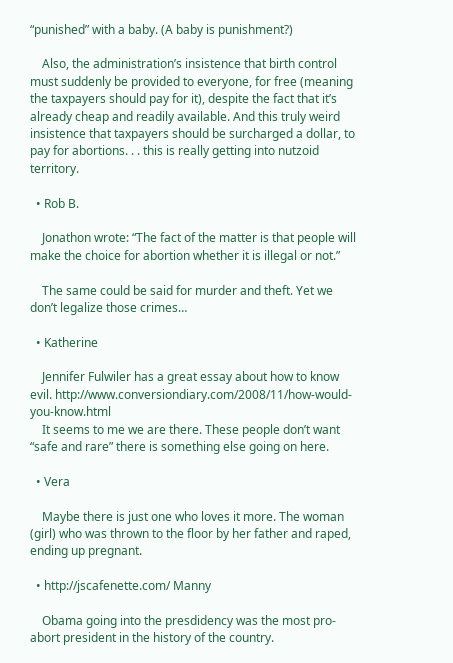“punished” with a baby. (A baby is punishment?)

    Also, the administration’s insistence that birth control must suddenly be provided to everyone, for free (meaning the taxpayers should pay for it), despite the fact that it’s already cheap and readily available. And this truly weird insistence that taxpayers should be surcharged a dollar, to pay for abortions. . . this is really getting into nutzoid territory.

  • Rob B.

    Jonathon wrote: “The fact of the matter is that people will make the choice for abortion whether it is illegal or not.”

    The same could be said for murder and theft. Yet we don’t legalize those crimes…

  • Katherine

    Jennifer Fulwiler has a great essay about how to know evil. http://www.conversiondiary.com/2008/11/how-would-you-know.html
    It seems to me we are there. These people don’t want “safe and rare” there is something else going on here.

  • Vera

    Maybe there is just one who loves it more. The woman (girl) who was thrown to the floor by her father and raped, ending up pregnant.

  • http://jscafenette.com/ Manny

    Obama going into the presdidency was the most pro-abort president in the history of the country.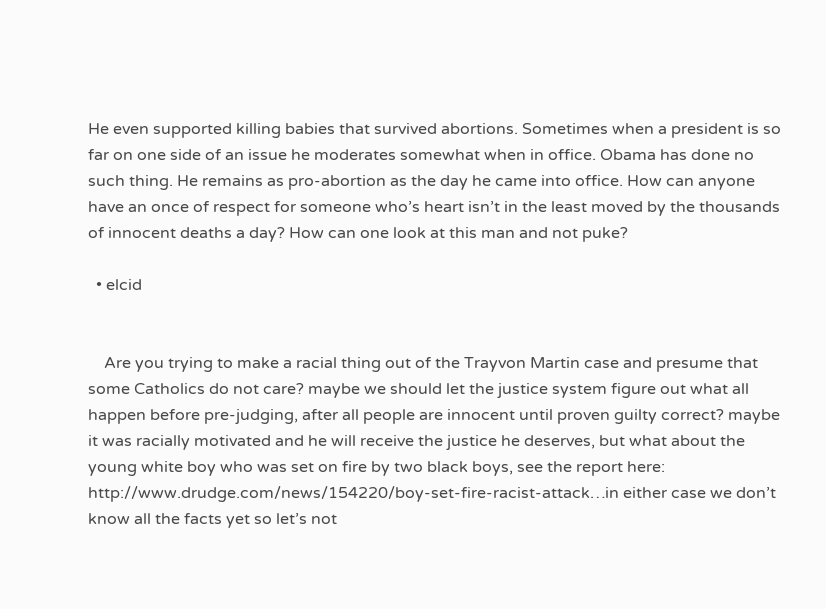He even supported killing babies that survived abortions. Sometimes when a president is so far on one side of an issue he moderates somewhat when in office. Obama has done no such thing. He remains as pro-abortion as the day he came into office. How can anyone have an once of respect for someone who’s heart isn’t in the least moved by the thousands of innocent deaths a day? How can one look at this man and not puke?

  • elcid


    Are you trying to make a racial thing out of the Trayvon Martin case and presume that some Catholics do not care? maybe we should let the justice system figure out what all happen before pre-judging, after all people are innocent until proven guilty correct? maybe it was racially motivated and he will receive the justice he deserves, but what about the young white boy who was set on fire by two black boys, see the report here: http://www.drudge.com/news/154220/boy-set-fire-racist-attack…in either case we don’t know all the facts yet so let’s not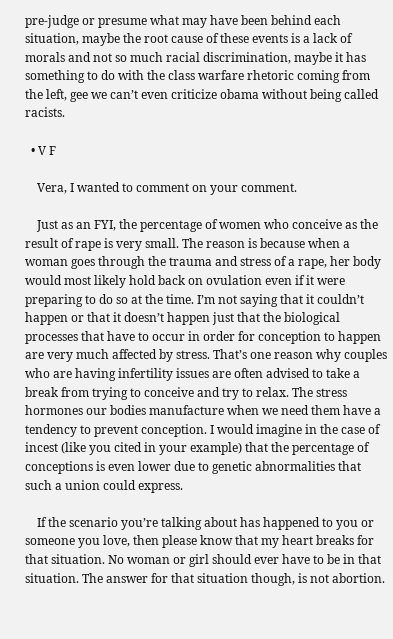pre-judge or presume what may have been behind each situation, maybe the root cause of these events is a lack of morals and not so much racial discrimination, maybe it has something to do with the class warfare rhetoric coming from the left, gee we can’t even criticize obama without being called racists.

  • V F

    Vera, I wanted to comment on your comment.

    Just as an FYI, the percentage of women who conceive as the result of rape is very small. The reason is because when a woman goes through the trauma and stress of a rape, her body would most likely hold back on ovulation even if it were preparing to do so at the time. I’m not saying that it couldn’t happen or that it doesn’t happen just that the biological processes that have to occur in order for conception to happen are very much affected by stress. That’s one reason why couples who are having infertility issues are often advised to take a break from trying to conceive and try to relax. The stress hormones our bodies manufacture when we need them have a tendency to prevent conception. I would imagine in the case of incest (like you cited in your example) that the percentage of conceptions is even lower due to genetic abnormalities that such a union could express.

    If the scenario you’re talking about has happened to you or someone you love, then please know that my heart breaks for that situation. No woman or girl should ever have to be in that situation. The answer for that situation though, is not abortion.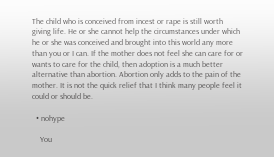The child who is conceived from incest or rape is still worth giving life. He or she cannot help the circumstances under which he or she was conceived and brought into this world any more than you or I can. If the mother does not feel she can care for or wants to care for the child, then adoption is a much better alternative than abortion. Abortion only adds to the pain of the mother. It is not the quick relief that I think many people feel it could or should be.

  • nohype

    You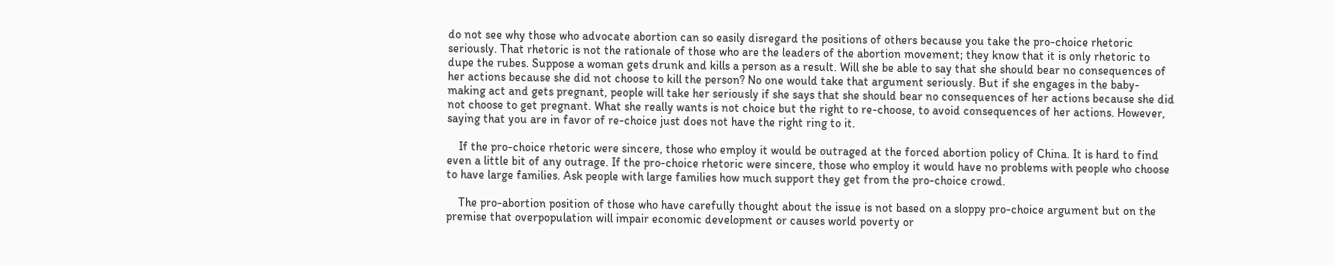do not see why those who advocate abortion can so easily disregard the positions of others because you take the pro-choice rhetoric seriously. That rhetoric is not the rationale of those who are the leaders of the abortion movement; they know that it is only rhetoric to dupe the rubes. Suppose a woman gets drunk and kills a person as a result. Will she be able to say that she should bear no consequences of her actions because she did not choose to kill the person? No one would take that argument seriously. But if she engages in the baby-making act and gets pregnant, people will take her seriously if she says that she should bear no consequences of her actions because she did not choose to get pregnant. What she really wants is not choice but the right to re-choose, to avoid consequences of her actions. However, saying that you are in favor of re-choice just does not have the right ring to it.

    If the pro-choice rhetoric were sincere, those who employ it would be outraged at the forced abortion policy of China. It is hard to find even a little bit of any outrage. If the pro-choice rhetoric were sincere, those who employ it would have no problems with people who choose to have large families. Ask people with large families how much support they get from the pro-choice crowd.

    The pro-abortion position of those who have carefully thought about the issue is not based on a sloppy pro-choice argument but on the premise that overpopulation will impair economic development or causes world poverty or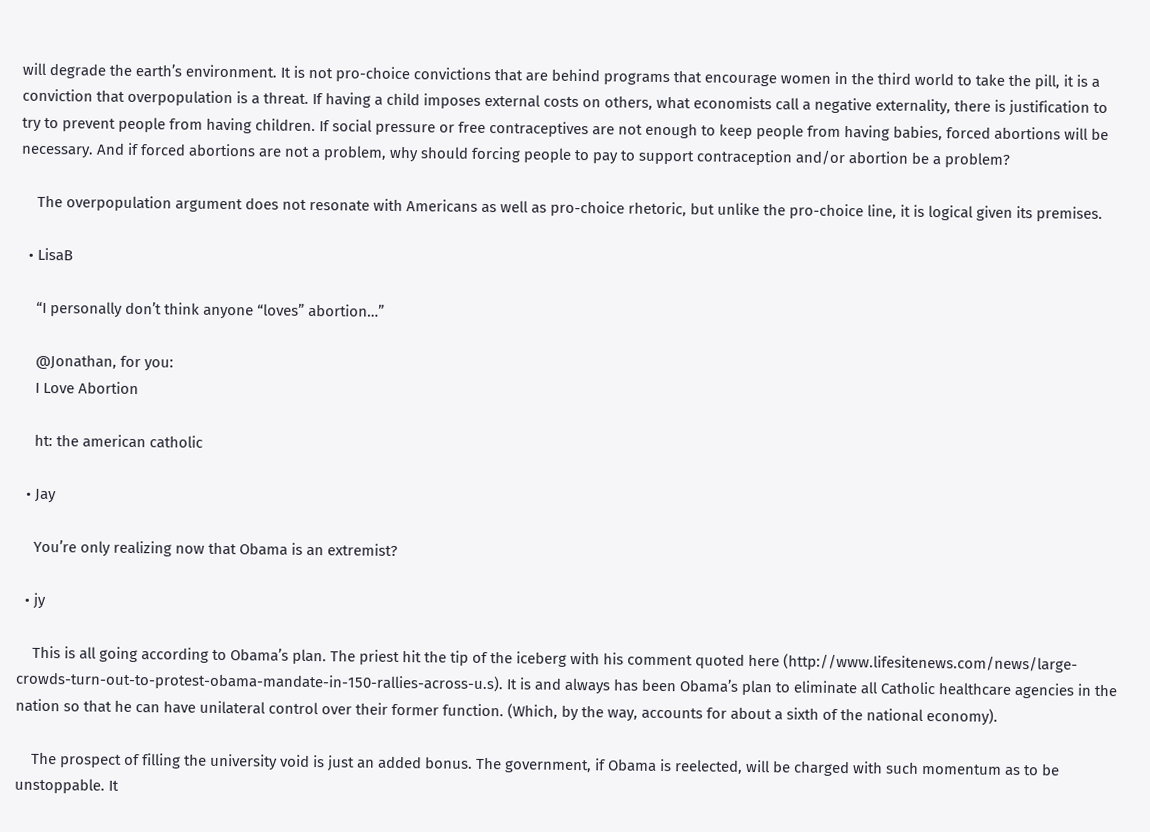will degrade the earth’s environment. It is not pro-choice convictions that are behind programs that encourage women in the third world to take the pill, it is a conviction that overpopulation is a threat. If having a child imposes external costs on others, what economists call a negative externality, there is justification to try to prevent people from having children. If social pressure or free contraceptives are not enough to keep people from having babies, forced abortions will be necessary. And if forced abortions are not a problem, why should forcing people to pay to support contraception and/or abortion be a problem?

    The overpopulation argument does not resonate with Americans as well as pro-choice rhetoric, but unlike the pro-choice line, it is logical given its premises.

  • LisaB

    “I personally don’t think anyone “loves” abortion…”

    @Jonathan, for you:
    I Love Abortion

    ht: the american catholic

  • Jay

    You’re only realizing now that Obama is an extremist?

  • jy

    This is all going according to Obama’s plan. The priest hit the tip of the iceberg with his comment quoted here (http://www.lifesitenews.com/news/large-crowds-turn-out-to-protest-obama-mandate-in-150-rallies-across-u.s). It is and always has been Obama’s plan to eliminate all Catholic healthcare agencies in the nation so that he can have unilateral control over their former function. (Which, by the way, accounts for about a sixth of the national economy).

    The prospect of filling the university void is just an added bonus. The government, if Obama is reelected, will be charged with such momentum as to be unstoppable. It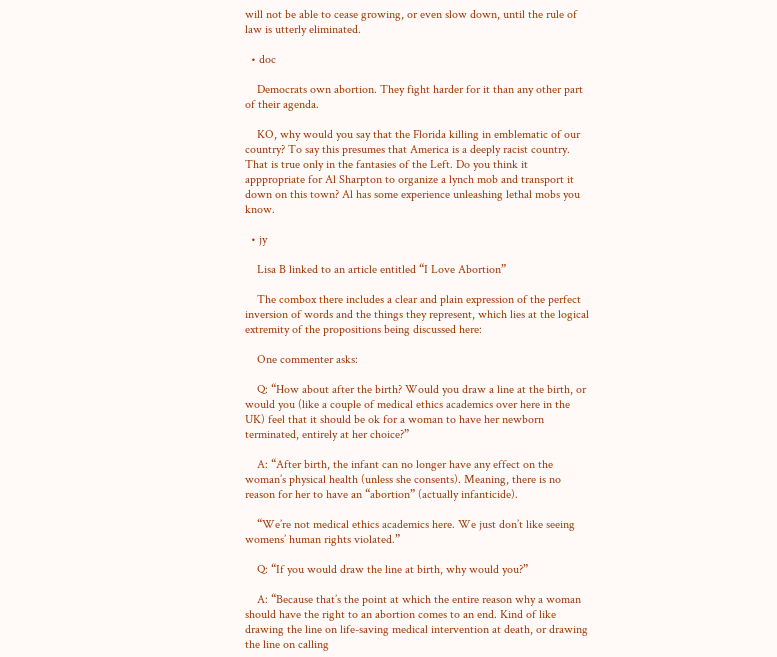will not be able to cease growing, or even slow down, until the rule of law is utterly eliminated.

  • doc

    Democrats own abortion. They fight harder for it than any other part of their agenda.

    KO, why would you say that the Florida killing in emblematic of our country? To say this presumes that America is a deeply racist country. That is true only in the fantasies of the Left. Do you think it apppropriate for Al Sharpton to organize a lynch mob and transport it down on this town? Al has some experience unleashing lethal mobs you know.

  • jy

    Lisa B linked to an article entitled “I Love Abortion”

    The combox there includes a clear and plain expression of the perfect inversion of words and the things they represent, which lies at the logical extremity of the propositions being discussed here:

    One commenter asks:

    Q: “How about after the birth? Would you draw a line at the birth, or would you (like a couple of medical ethics academics over here in the UK) feel that it should be ok for a woman to have her newborn terminated, entirely at her choice?”

    A: “After birth, the infant can no longer have any effect on the woman’s physical health (unless she consents). Meaning, there is no reason for her to have an “abortion” (actually infanticide).

    “We’re not medical ethics academics here. We just don’t like seeing womens’ human rights violated.”

    Q: “If you would draw the line at birth, why would you?”

    A: “Because that’s the point at which the entire reason why a woman should have the right to an abortion comes to an end. Kind of like drawing the line on life-saving medical intervention at death, or drawing the line on calling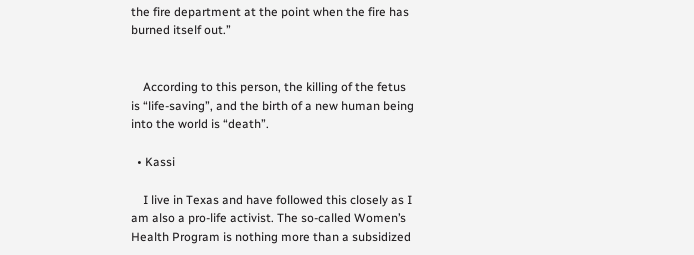the fire department at the point when the fire has burned itself out.”


    According to this person, the killing of the fetus is “life-saving”, and the birth of a new human being into the world is “death”.

  • Kassi

    I live in Texas and have followed this closely as I am also a pro-life activist. The so-called Women’s Health Program is nothing more than a subsidized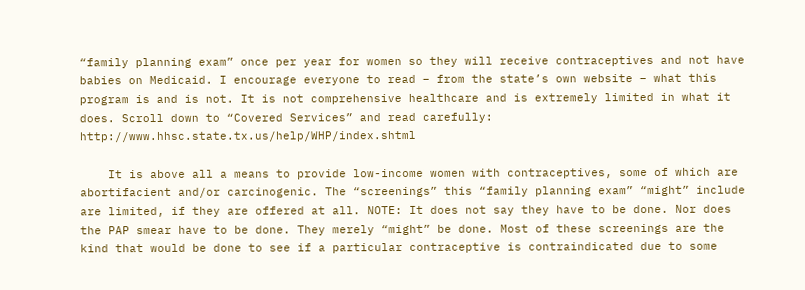“family planning exam” once per year for women so they will receive contraceptives and not have babies on Medicaid. I encourage everyone to read – from the state’s own website – what this program is and is not. It is not comprehensive healthcare and is extremely limited in what it does. Scroll down to “Covered Services” and read carefully: http://www.hhsc.state.tx.us/help/WHP/index.shtml

    It is above all a means to provide low-income women with contraceptives, some of which are abortifacient and/or carcinogenic. The “screenings” this “family planning exam” “might” include are limited, if they are offered at all. NOTE: It does not say they have to be done. Nor does the PAP smear have to be done. They merely “might” be done. Most of these screenings are the kind that would be done to see if a particular contraceptive is contraindicated due to some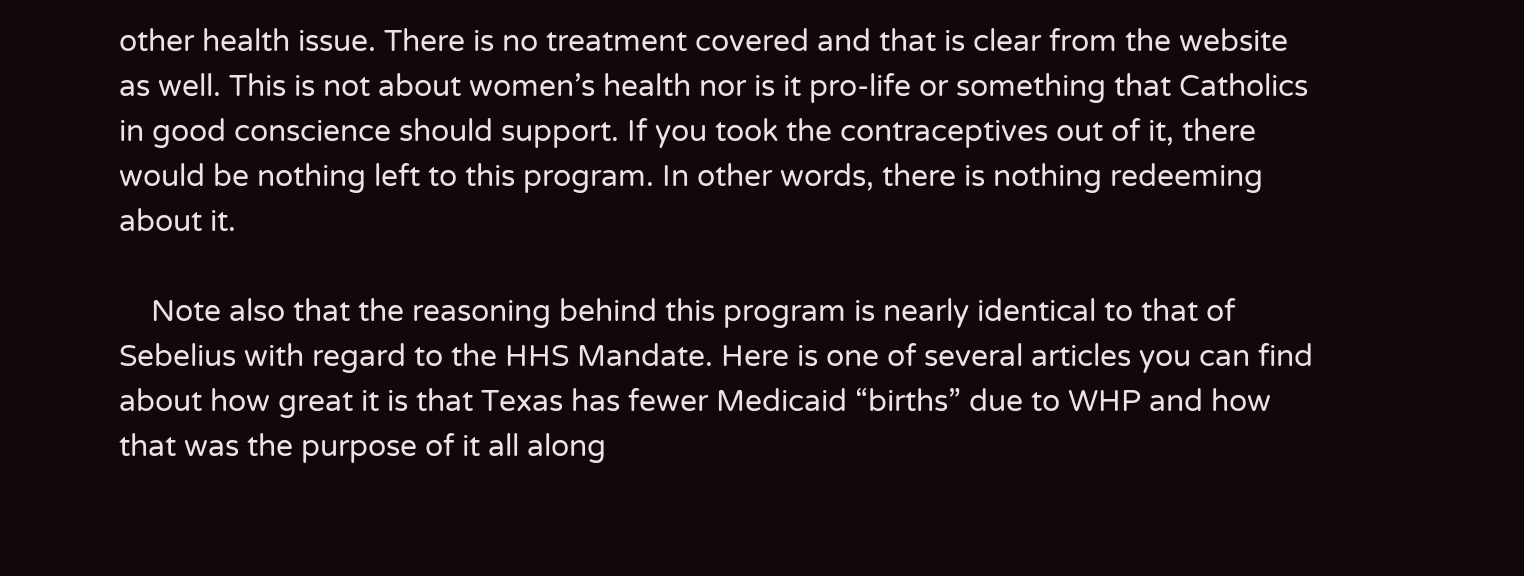other health issue. There is no treatment covered and that is clear from the website as well. This is not about women’s health nor is it pro-life or something that Catholics in good conscience should support. If you took the contraceptives out of it, there would be nothing left to this program. In other words, there is nothing redeeming about it.

    Note also that the reasoning behind this program is nearly identical to that of Sebelius with regard to the HHS Mandate. Here is one of several articles you can find about how great it is that Texas has fewer Medicaid “births” due to WHP and how that was the purpose of it all along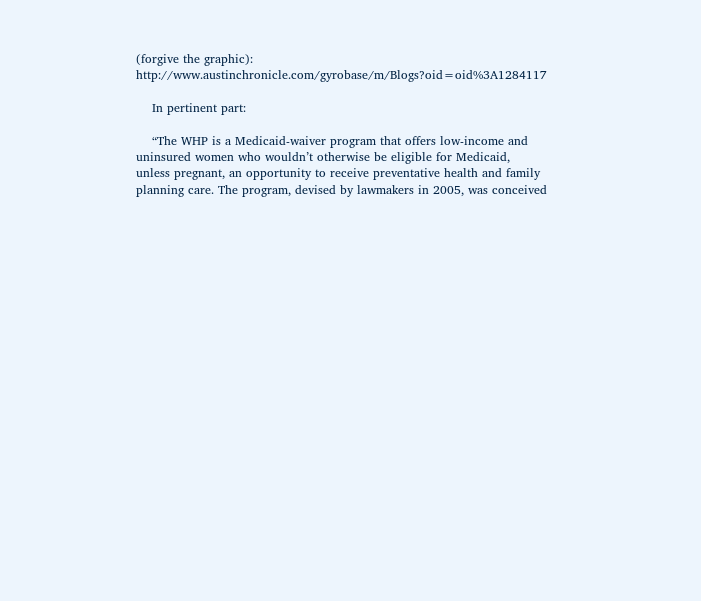(forgive the graphic): http://www.austinchronicle.com/gyrobase/m/Blogs?oid=oid%3A1284117

    In pertinent part:

    “The WHP is a Medicaid-waiver program that offers low-income and uninsured women who wouldn’t otherwise be eligible for Medicaid, unless pregnant, an opportunity to receive preventative health and family planning care. The program, devised by lawmakers in 2005, was conceived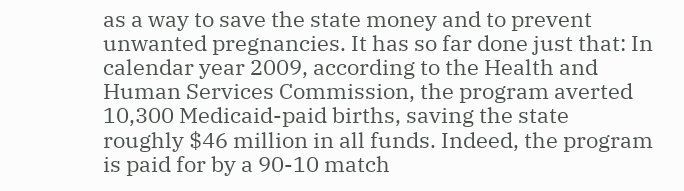as a way to save the state money and to prevent unwanted pregnancies. It has so far done just that: In calendar year 2009, according to the Health and Human Services Commission, the program averted 10,300 Medicaid-paid births, saving the state roughly $46 million in all funds. Indeed, the program is paid for by a 90-10 match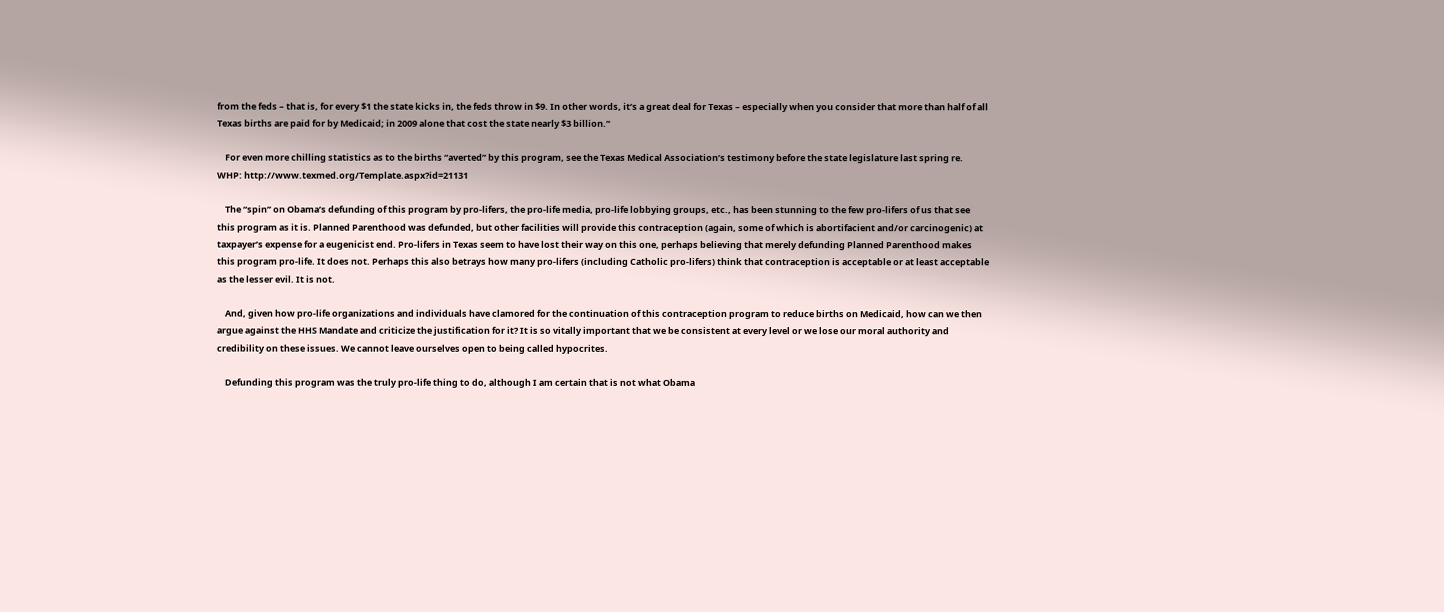from the feds – that is, for every $1 the state kicks in, the feds throw in $9. In other words, it’s a great deal for Texas – especially when you consider that more than half of all Texas births are paid for by Medicaid; in 2009 alone that cost the state nearly $3 billion.”

    For even more chilling statistics as to the births “averted” by this program, see the Texas Medical Association’s testimony before the state legislature last spring re. WHP: http://www.texmed.org/Template.aspx?id=21131

    The “spin” on Obama’s defunding of this program by pro-lifers, the pro-life media, pro-life lobbying groups, etc., has been stunning to the few pro-lifers of us that see this program as it is. Planned Parenthood was defunded, but other facilities will provide this contraception (again, some of which is abortifacient and/or carcinogenic) at taxpayer’s expense for a eugenicist end. Pro-lifers in Texas seem to have lost their way on this one, perhaps believing that merely defunding Planned Parenthood makes this program pro-life. It does not. Perhaps this also betrays how many pro-lifers (including Catholic pro-lifers) think that contraception is acceptable or at least acceptable as the lesser evil. It is not.

    And, given how pro-life organizations and individuals have clamored for the continuation of this contraception program to reduce births on Medicaid, how can we then argue against the HHS Mandate and criticize the justification for it? It is so vitally important that we be consistent at every level or we lose our moral authority and credibility on these issues. We cannot leave ourselves open to being called hypocrites.

    Defunding this program was the truly pro-life thing to do, although I am certain that is not what Obama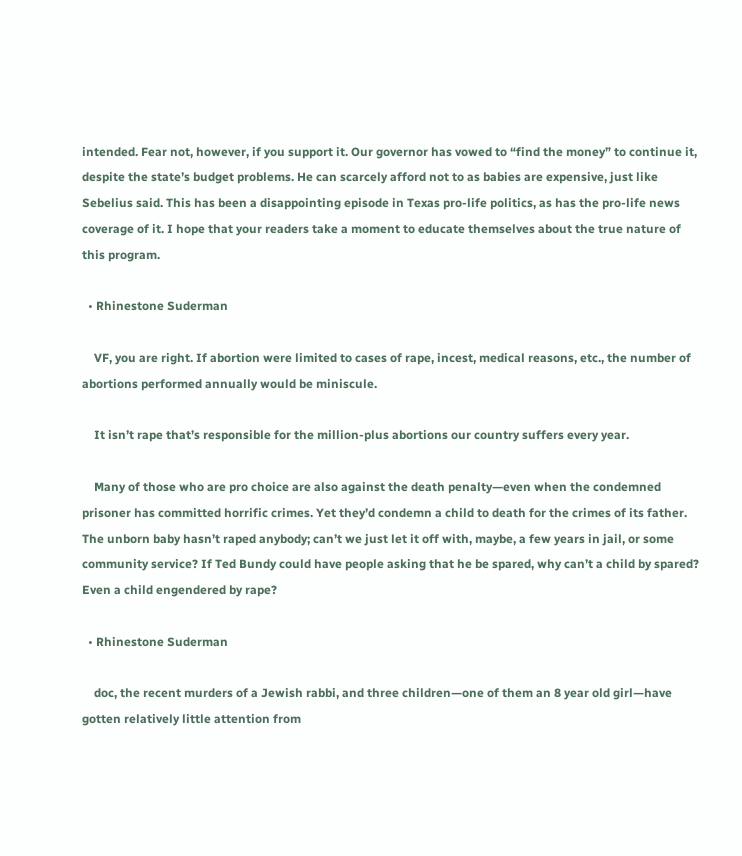intended. Fear not, however, if you support it. Our governor has vowed to “find the money” to continue it, despite the state’s budget problems. He can scarcely afford not to as babies are expensive, just like Sebelius said. This has been a disappointing episode in Texas pro-life politics, as has the pro-life news coverage of it. I hope that your readers take a moment to educate themselves about the true nature of this program.

  • Rhinestone Suderman

    VF, you are right. If abortion were limited to cases of rape, incest, medical reasons, etc., the number of abortions performed annually would be miniscule.

    It isn’t rape that’s responsible for the million-plus abortions our country suffers every year.

    Many of those who are pro choice are also against the death penalty—even when the condemned prisoner has committed horrific crimes. Yet they’d condemn a child to death for the crimes of its father. The unborn baby hasn’t raped anybody; can’t we just let it off with, maybe, a few years in jail, or some community service? If Ted Bundy could have people asking that he be spared, why can’t a child by spared? Even a child engendered by rape?

  • Rhinestone Suderman

    doc, the recent murders of a Jewish rabbi, and three children—one of them an 8 year old girl—have gotten relatively little attention from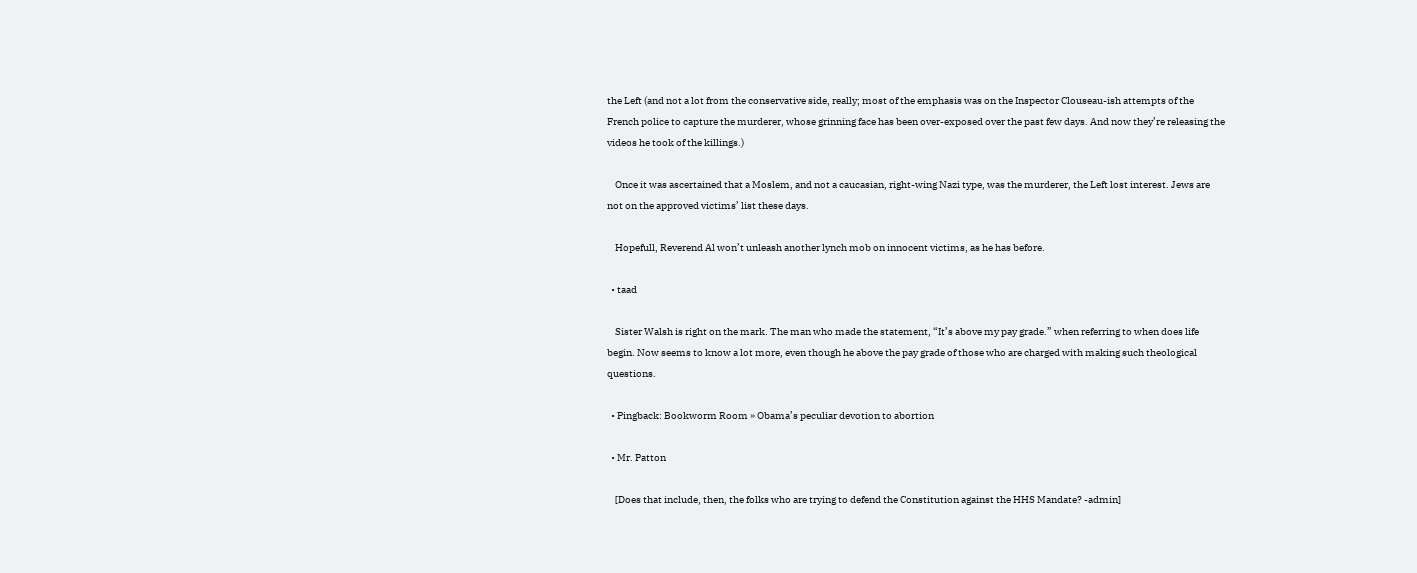the Left (and not a lot from the conservative side, really; most of the emphasis was on the Inspector Clouseau-ish attempts of the French police to capture the murderer, whose grinning face has been over-exposed over the past few days. And now they’re releasing the videos he took of the killings.)

    Once it was ascertained that a Moslem, and not a caucasian, right-wing Nazi type, was the murderer, the Left lost interest. Jews are not on the approved victims’ list these days.

    Hopefull, Reverend Al won’t unleash another lynch mob on innocent victims, as he has before.

  • taad

    Sister Walsh is right on the mark. The man who made the statement, “It’s above my pay grade.” when referring to when does life begin. Now seems to know a lot more, even though he above the pay grade of those who are charged with making such theological questions.

  • Pingback: Bookworm Room » Obama’s peculiar devotion to abortion

  • Mr. Patton

    [Does that include, then, the folks who are trying to defend the Constitution against the HHS Mandate? -admin]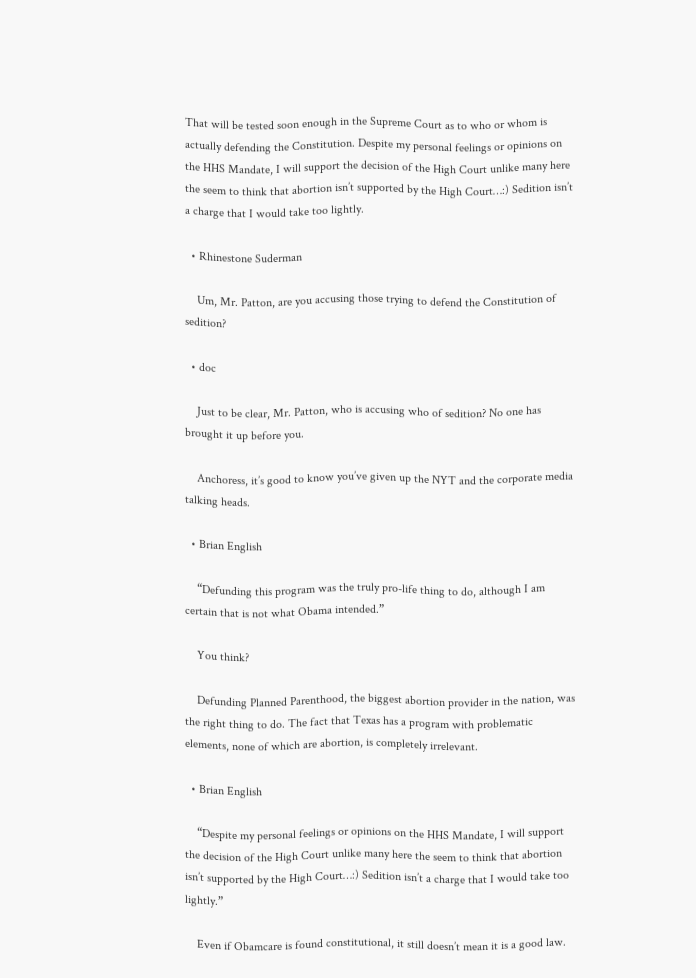That will be tested soon enough in the Supreme Court as to who or whom is actually defending the Constitution. Despite my personal feelings or opinions on the HHS Mandate, I will support the decision of the High Court unlike many here the seem to think that abortion isn’t supported by the High Court…:) Sedition isn’t a charge that I would take too lightly.

  • Rhinestone Suderman

    Um, Mr. Patton, are you accusing those trying to defend the Constitution of sedition?

  • doc

    Just to be clear, Mr. Patton, who is accusing who of sedition? No one has brought it up before you.

    Anchoress, it’s good to know you’ve given up the NYT and the corporate media talking heads.

  • Brian English

    “Defunding this program was the truly pro-life thing to do, although I am certain that is not what Obama intended.”

    You think?

    Defunding Planned Parenthood, the biggest abortion provider in the nation, was the right thing to do. The fact that Texas has a program with problematic elements, none of which are abortion, is completely irrelevant.

  • Brian English

    “Despite my personal feelings or opinions on the HHS Mandate, I will support the decision of the High Court unlike many here the seem to think that abortion isn’t supported by the High Court…:) Sedition isn’t a charge that I would take too lightly.”

    Even if Obamcare is found constitutional, it still doesn’t mean it is a good law.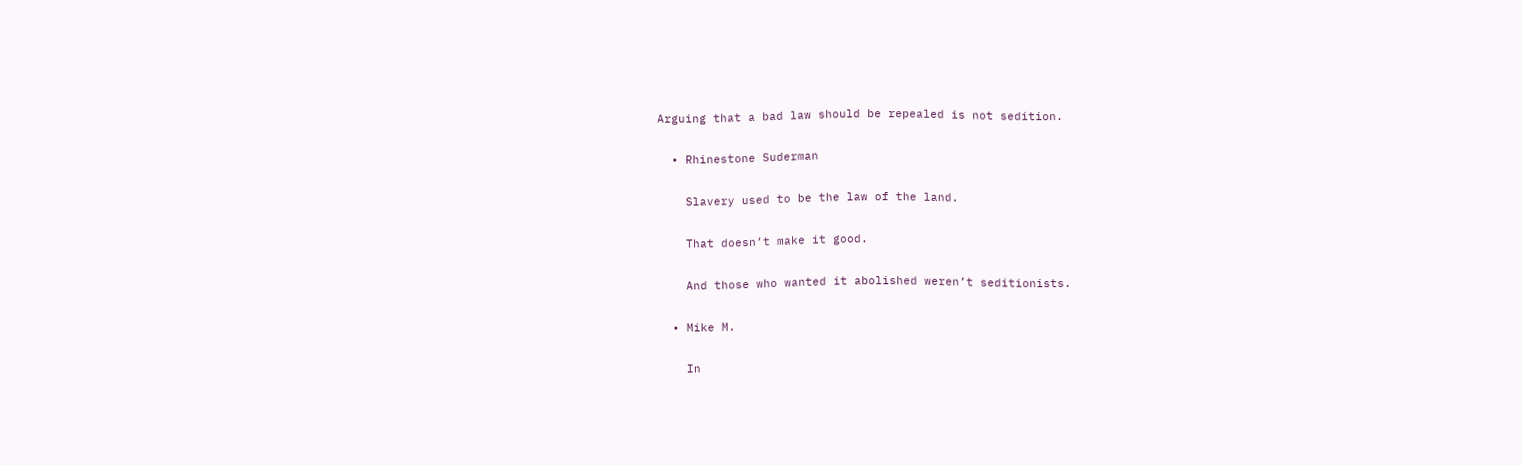Arguing that a bad law should be repealed is not sedition.

  • Rhinestone Suderman

    Slavery used to be the law of the land.

    That doesn’t make it good.

    And those who wanted it abolished weren’t seditionists.

  • Mike M.

    In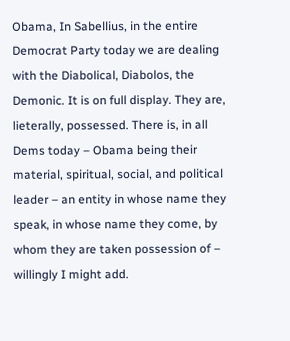Obama, In Sabellius, in the entire Democrat Party today we are dealing with the Diabolical, Diabolos, the Demonic. It is on full display. They are, lieterally, possessed. There is, in all Dems today – Obama being their material, spiritual, social, and political leader – an entity in whose name they speak, in whose name they come, by whom they are taken possession of – willingly I might add.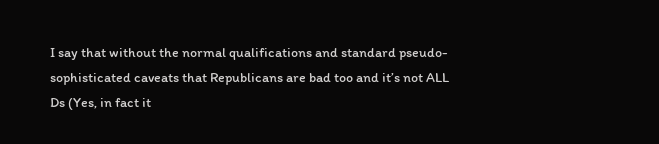I say that without the normal qualifications and standard pseudo-sophisticated caveats that Republicans are bad too and it’s not ALL Ds (Yes, in fact it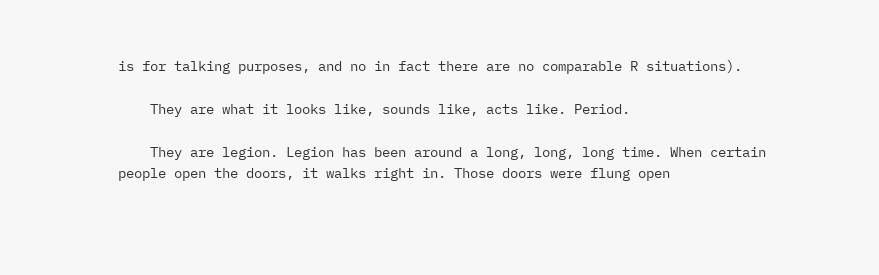is for talking purposes, and no in fact there are no comparable R situations).

    They are what it looks like, sounds like, acts like. Period.

    They are legion. Legion has been around a long, long, long time. When certain people open the doors, it walks right in. Those doors were flung open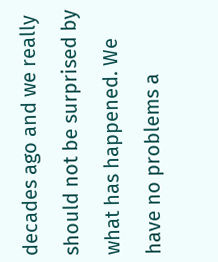decades ago and we really should not be surprised by what has happened. We have no problems a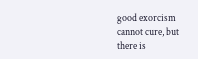good exorcism cannot cure, but there is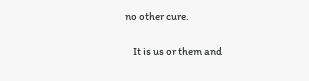no other cure.

    It is us or them and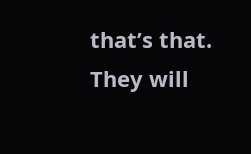that’s that. They will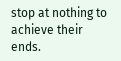stop at nothing to achieve their ends.